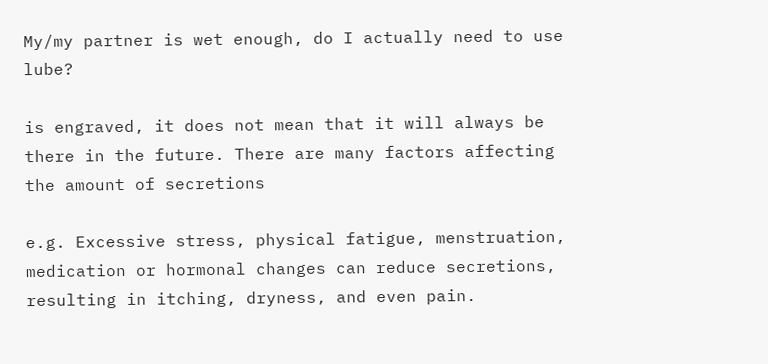My/my partner is wet enough, do I actually need to use lube?

is engraved, it does not mean that it will always be there in the future. There are many factors affecting the amount of secretions

e.g. Excessive stress, physical fatigue, menstruation, medication or hormonal changes can reduce secretions, resulting in itching, dryness, and even pain.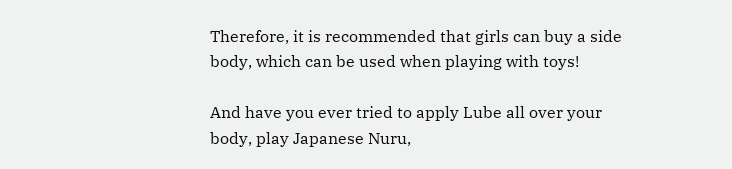Therefore, it is recommended that girls can buy a side body, which can be used when playing with toys!

And have you ever tried to apply Lube all over your body, play Japanese Nuru,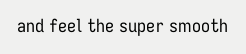and feel the super smooth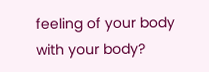feeling of your body with your body?